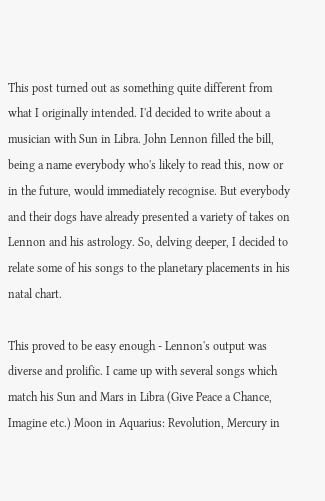This post turned out as something quite different from what I originally intended. I'd decided to write about a musician with Sun in Libra. John Lennon filled the bill, being a name everybody who's likely to read this, now or in the future, would immediately recognise. But everybody and their dogs have already presented a variety of takes on Lennon and his astrology. So, delving deeper, I decided to relate some of his songs to the planetary placements in his natal chart.

This proved to be easy enough - Lennon's output was diverse and prolific. I came up with several songs which match his Sun and Mars in Libra (Give Peace a Chance, Imagine etc.) Moon in Aquarius: Revolution, Mercury in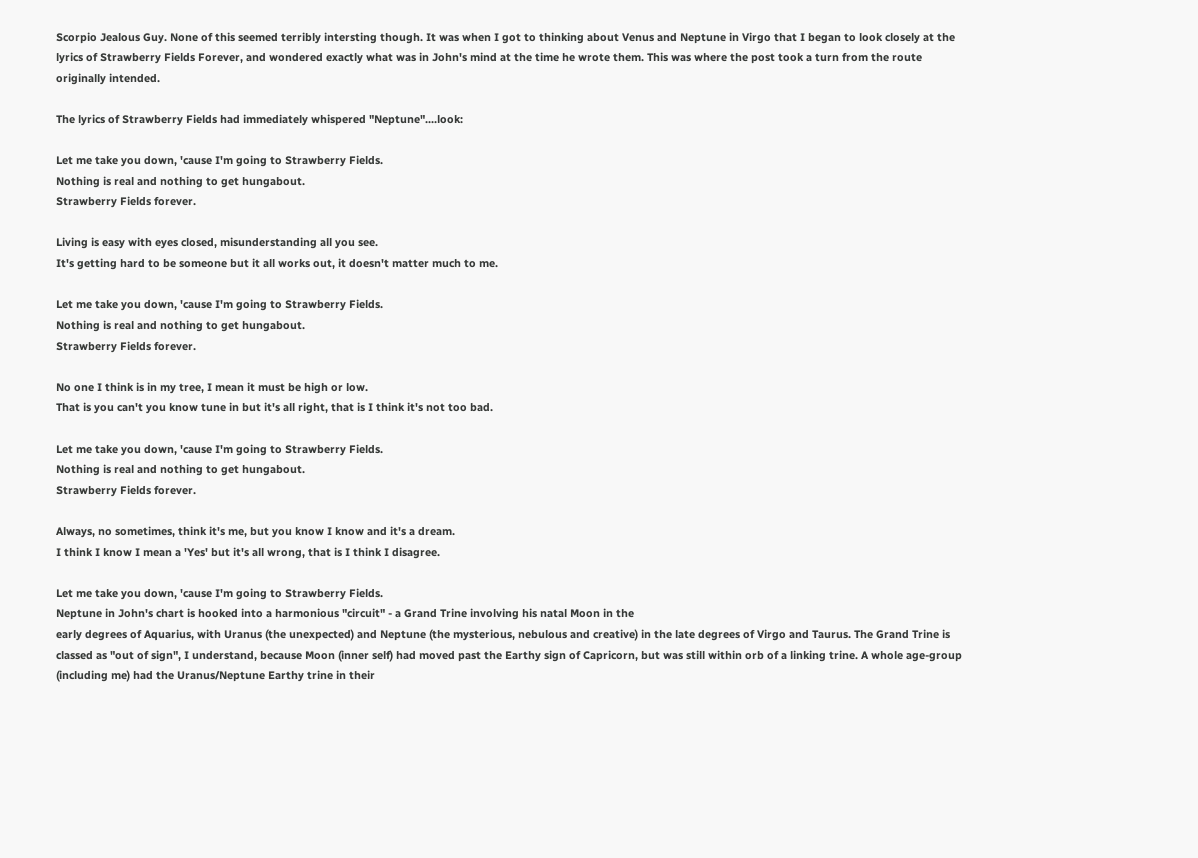Scorpio Jealous Guy. None of this seemed terribly intersting though. It was when I got to thinking about Venus and Neptune in Virgo that I began to look closely at the lyrics of Strawberry Fields Forever, and wondered exactly what was in John's mind at the time he wrote them. This was where the post took a turn from the route originally intended.

The lyrics of Strawberry Fields had immediately whispered "Neptune"....look:

Let me take you down, 'cause I'm going to Strawberry Fields.
Nothing is real and nothing to get hungabout.
Strawberry Fields forever.

Living is easy with eyes closed, misunderstanding all you see.
It's getting hard to be someone but it all works out, it doesn't matter much to me.

Let me take you down, 'cause I'm going to Strawberry Fields.
Nothing is real and nothing to get hungabout.
Strawberry Fields forever.

No one I think is in my tree, I mean it must be high or low.
That is you can't you know tune in but it's all right, that is I think it's not too bad.

Let me take you down, 'cause I'm going to Strawberry Fields.
Nothing is real and nothing to get hungabout.
Strawberry Fields forever.

Always, no sometimes, think it's me, but you know I know and it's a dream.
I think I know I mean a 'Yes' but it's all wrong, that is I think I disagree.

Let me take you down, 'cause I'm going to Strawberry Fields.
Neptune in John's chart is hooked into a harmonious "circuit" - a Grand Trine involving his natal Moon in the
early degrees of Aquarius, with Uranus (the unexpected) and Neptune (the mysterious, nebulous and creative) in the late degrees of Virgo and Taurus. The Grand Trine is classed as "out of sign", I understand, because Moon (inner self) had moved past the Earthy sign of Capricorn, but was still within orb of a linking trine. A whole age-group (including me) had the Uranus/Neptune Earthy trine in their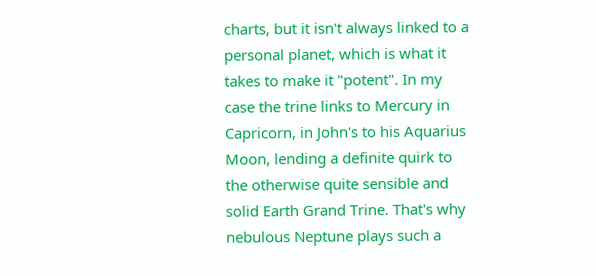charts, but it isn't always linked to a personal planet, which is what it takes to make it "potent". In my case the trine links to Mercury in Capricorn, in John's to his Aquarius Moon, lending a definite quirk to the otherwise quite sensible and solid Earth Grand Trine. That's why nebulous Neptune plays such a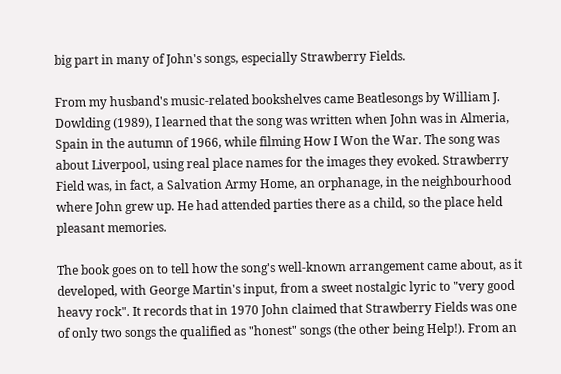big part in many of John's songs, especially Strawberry Fields.

From my husband's music-related bookshelves came Beatlesongs by William J. Dowlding (1989), I learned that the song was written when John was in Almeria, Spain in the autumn of 1966, while filming How I Won the War. The song was about Liverpool, using real place names for the images they evoked. Strawberry Field was, in fact, a Salvation Army Home, an orphanage, in the neighbourhood where John grew up. He had attended parties there as a child, so the place held pleasant memories.

The book goes on to tell how the song's well-known arrangement came about, as it developed, with George Martin's input, from a sweet nostalgic lyric to "very good heavy rock". It records that in 1970 John claimed that Strawberry Fields was one of only two songs the qualified as "honest" songs (the other being Help!). From an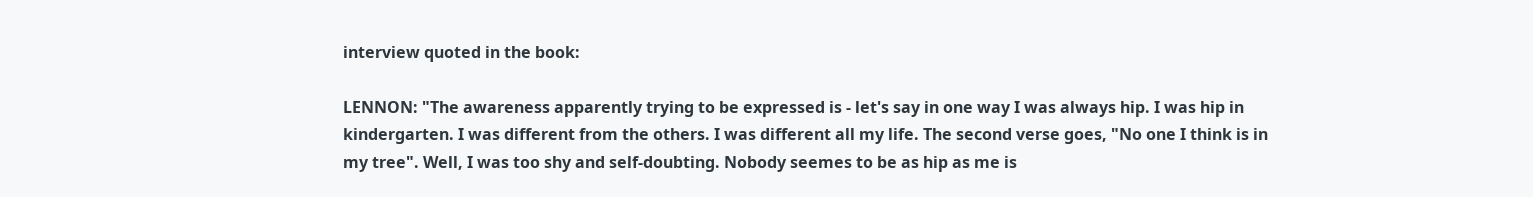interview quoted in the book:

LENNON: "The awareness apparently trying to be expressed is - let's say in one way I was always hip. I was hip in kindergarten. I was different from the others. I was different all my life. The second verse goes, "No one I think is in my tree". Well, I was too shy and self-doubting. Nobody seemes to be as hip as me is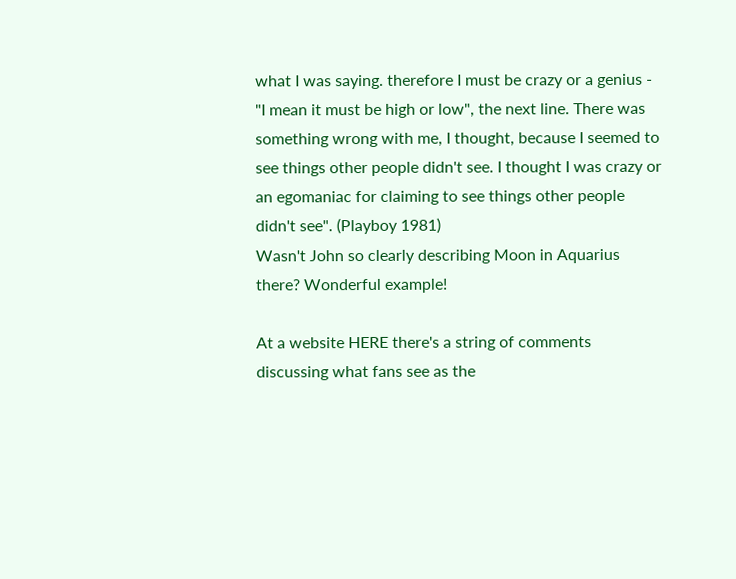what I was saying. therefore I must be crazy or a genius - "I mean it must be high or low", the next line. There was something wrong with me, I thought, because I seemed to see things other people didn't see. I thought I was crazy or an egomaniac for claiming to see things other people didn't see". (Playboy 1981)
Wasn't John so clearly describing Moon in Aquarius there? Wonderful example!

At a website HERE there's a string of comments discussing what fans see as the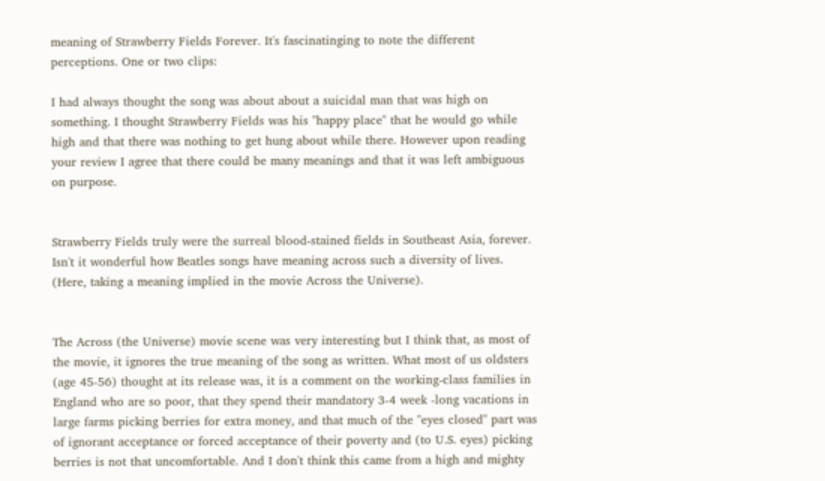meaning of Strawberry Fields Forever. It's fascinatinging to note the different perceptions. One or two clips:

I had always thought the song was about about a suicidal man that was high on something. I thought Strawberry Fields was his "happy place" that he would go while high and that there was nothing to get hung about while there. However upon reading your review I agree that there could be many meanings and that it was left ambiguous on purpose.


Strawberry Fields truly were the surreal blood-stained fields in Southeast Asia, forever. Isn't it wonderful how Beatles songs have meaning across such a diversity of lives.
(Here, taking a meaning implied in the movie Across the Universe).


The Across (the Universe) movie scene was very interesting but I think that, as most of the movie, it ignores the true meaning of the song as written. What most of us oldsters (age 45-56) thought at its release was, it is a comment on the working-class families in England who are so poor, that they spend their mandatory 3-4 week -long vacations in large farms picking berries for extra money, and that much of the "eyes closed" part was of ignorant acceptance or forced acceptance of their poverty and (to U.S. eyes) picking berries is not that uncomfortable. And I don't think this came from a high and mighty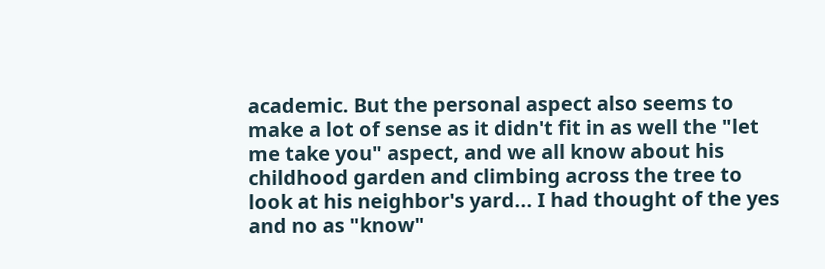academic. But the personal aspect also seems to make a lot of sense as it didn't fit in as well the "let me take you" aspect, and we all know about his childhood garden and climbing across the tree to look at his neighbor's yard... I had thought of the yes and no as "know"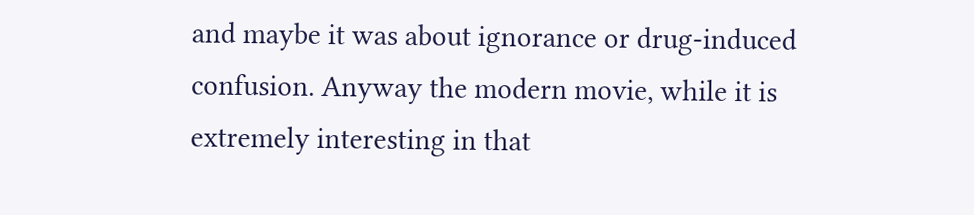and maybe it was about ignorance or drug-induced confusion. Anyway the modern movie, while it is extremely interesting in that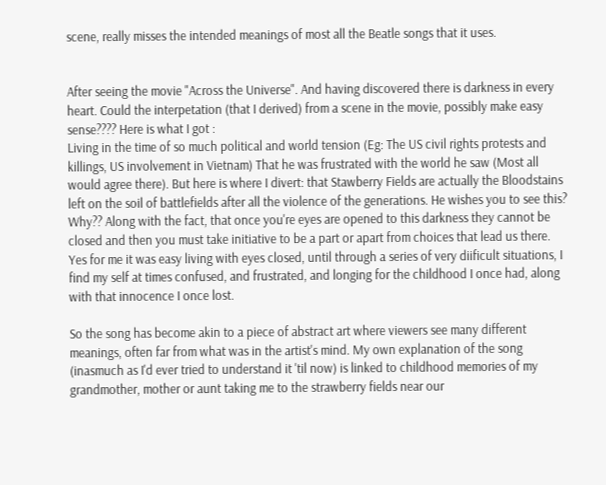scene, really misses the intended meanings of most all the Beatle songs that it uses.


After seeing the movie "Across the Universe". And having discovered there is darkness in every heart. Could the interpetation (that I derived) from a scene in the movie, possibly make easy sense???? Here is what I got :
Living in the time of so much political and world tension (Eg: The US civil rights protests and killings, US involvement in Vietnam) That he was frustrated with the world he saw (Most all would agree there). But here is where I divert: that Stawberry Fields are actually the Bloodstains left on the soil of battlefields after all the violence of the generations. He wishes you to see this? Why?? Along with the fact, that once you're eyes are opened to this darkness they cannot be closed and then you must take initiative to be a part or apart from choices that lead us there. Yes for me it was easy living with eyes closed, until through a series of very diificult situations, I find my self at times confused, and frustrated, and longing for the childhood I once had, along with that innocence I once lost.

So the song has become akin to a piece of abstract art where viewers see many different meanings, often far from what was in the artist's mind. My own explanation of the song (inasmuch as I'd ever tried to understand it 'til now) is linked to childhood memories of my grandmother, mother or aunt taking me to the strawberry fields near our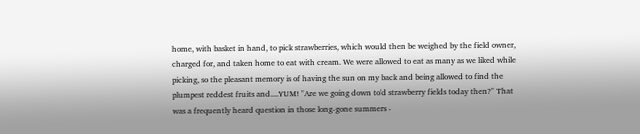home, with basket in hand, to pick strawberries, which would then be weighed by the field owner, charged for, and taken home to eat with cream. We were allowed to eat as many as we liked while picking, so the pleasant memory is of having the sun on my back and being allowed to find the plumpest reddest fruits and....YUM! "Are we going down to'd strawberry fields today then?" That was a frequently heard question in those long-gone summers -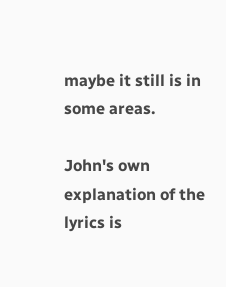maybe it still is in some areas.

John's own explanation of the lyrics is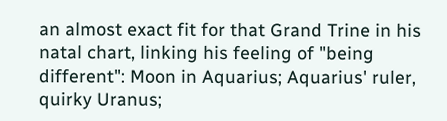an almost exact fit for that Grand Trine in his natal chart, linking his feeling of "being different": Moon in Aquarius; Aquarius' ruler, quirky Uranus;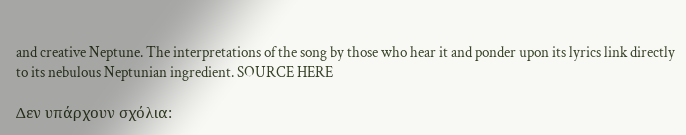and creative Neptune. The interpretations of the song by those who hear it and ponder upon its lyrics link directly to its nebulous Neptunian ingredient. SOURCE HERE

Δεν υπάρχουν σχόλια: